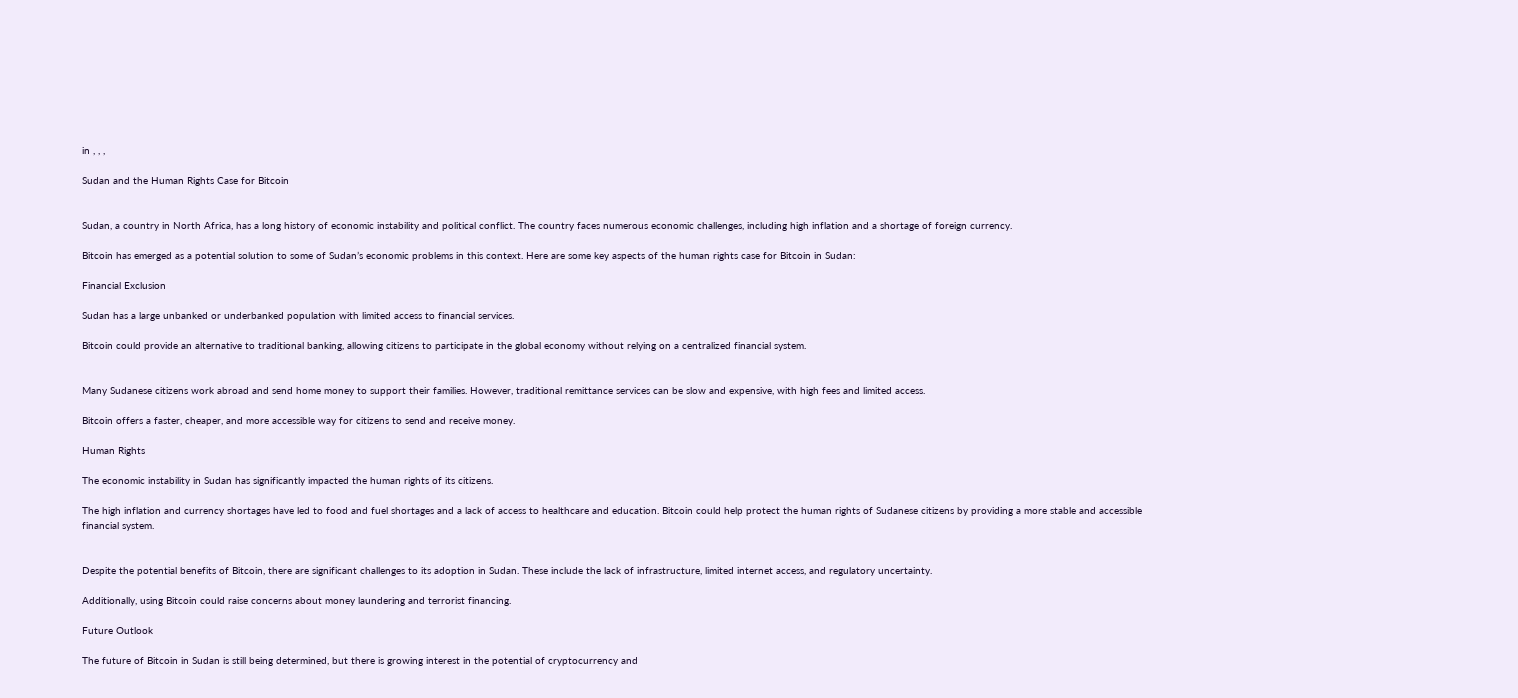in , , ,

Sudan and the Human Rights Case for Bitcoin


Sudan, a country in North Africa, has a long history of economic instability and political conflict. The country faces numerous economic challenges, including high inflation and a shortage of foreign currency.

Bitcoin has emerged as a potential solution to some of Sudan’s economic problems in this context. Here are some key aspects of the human rights case for Bitcoin in Sudan:

Financial Exclusion

Sudan has a large unbanked or underbanked population with limited access to financial services.

Bitcoin could provide an alternative to traditional banking, allowing citizens to participate in the global economy without relying on a centralized financial system.


Many Sudanese citizens work abroad and send home money to support their families. However, traditional remittance services can be slow and expensive, with high fees and limited access.

Bitcoin offers a faster, cheaper, and more accessible way for citizens to send and receive money.

Human Rights

The economic instability in Sudan has significantly impacted the human rights of its citizens.

The high inflation and currency shortages have led to food and fuel shortages and a lack of access to healthcare and education. Bitcoin could help protect the human rights of Sudanese citizens by providing a more stable and accessible financial system.


Despite the potential benefits of Bitcoin, there are significant challenges to its adoption in Sudan. These include the lack of infrastructure, limited internet access, and regulatory uncertainty.

Additionally, using Bitcoin could raise concerns about money laundering and terrorist financing.

Future Outlook

The future of Bitcoin in Sudan is still being determined, but there is growing interest in the potential of cryptocurrency and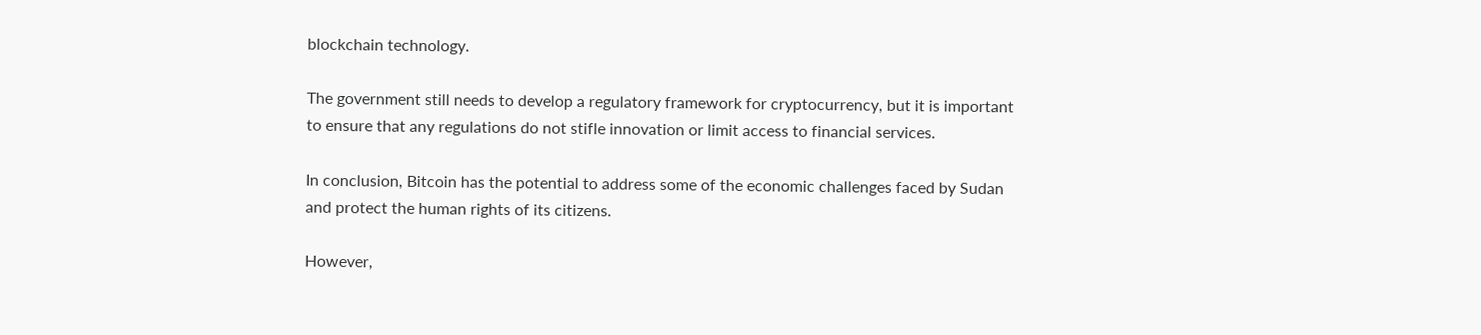blockchain technology.

The government still needs to develop a regulatory framework for cryptocurrency, but it is important to ensure that any regulations do not stifle innovation or limit access to financial services.

In conclusion, Bitcoin has the potential to address some of the economic challenges faced by Sudan and protect the human rights of its citizens.

However,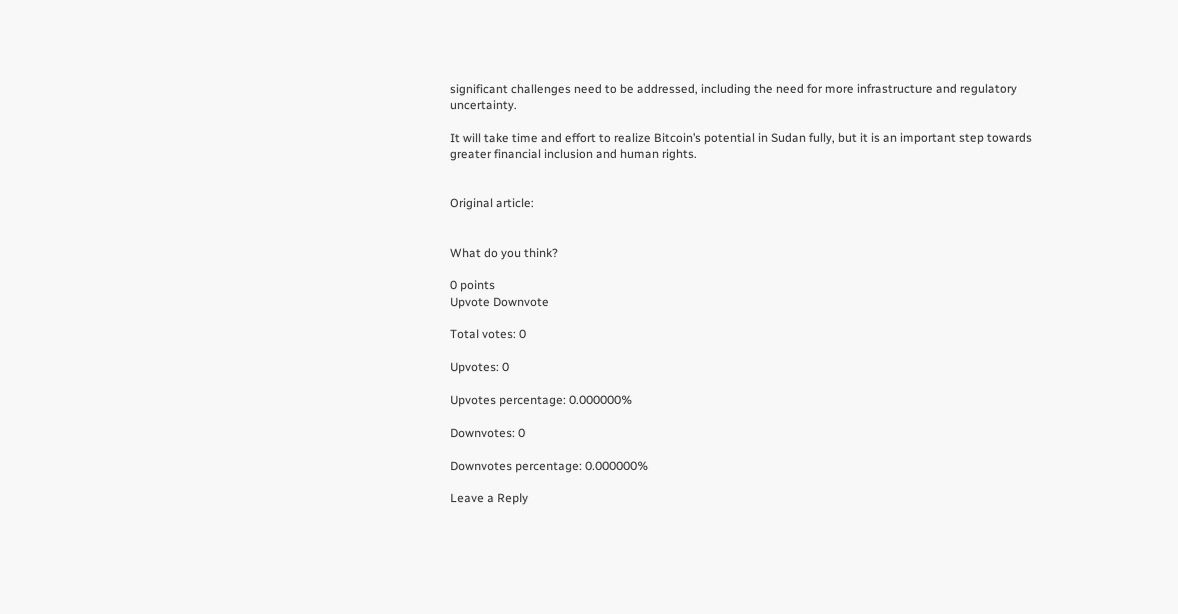significant challenges need to be addressed, including the need for more infrastructure and regulatory uncertainty.

It will take time and effort to realize Bitcoin’s potential in Sudan fully, but it is an important step towards greater financial inclusion and human rights.


Original article:


What do you think?

0 points
Upvote Downvote

Total votes: 0

Upvotes: 0

Upvotes percentage: 0.000000%

Downvotes: 0

Downvotes percentage: 0.000000%

Leave a Reply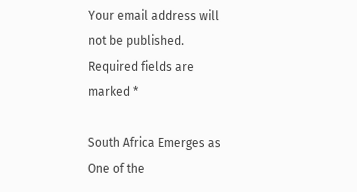Your email address will not be published. Required fields are marked *

South Africa Emerges as One of the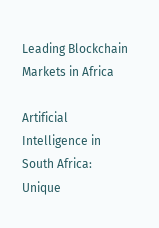Leading Blockchain Markets in Africa

Artificial Intelligence in South Africa: Unique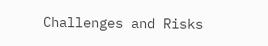Challenges and Risks